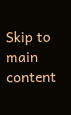Skip to main content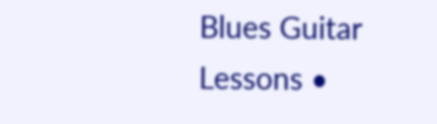Blues Guitar Lessons •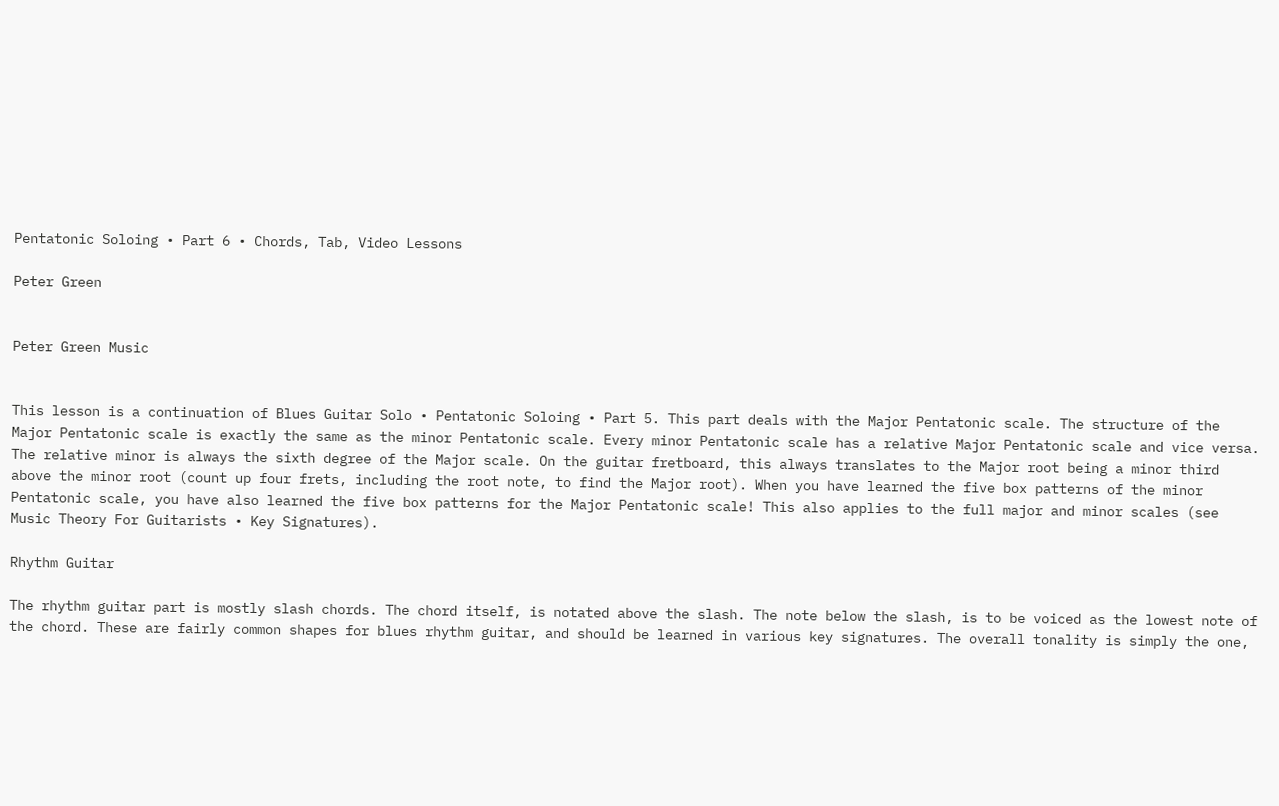Pentatonic Soloing • Part 6 • Chords, Tab, Video Lessons

Peter Green


Peter Green Music


This lesson is a continuation of Blues Guitar Solo • Pentatonic Soloing • Part 5. This part deals with the Major Pentatonic scale. The structure of the Major Pentatonic scale is exactly the same as the minor Pentatonic scale. Every minor Pentatonic scale has a relative Major Pentatonic scale and vice versa. The relative minor is always the sixth degree of the Major scale. On the guitar fretboard, this always translates to the Major root being a minor third above the minor root (count up four frets, including the root note, to find the Major root). When you have learned the five box patterns of the minor Pentatonic scale, you have also learned the five box patterns for the Major Pentatonic scale! This also applies to the full major and minor scales (see Music Theory For Guitarists • Key Signatures).

Rhythm Guitar

The rhythm guitar part is mostly slash chords. The chord itself, is notated above the slash. The note below the slash, is to be voiced as the lowest note of the chord. These are fairly common shapes for blues rhythm guitar, and should be learned in various key signatures. The overall tonality is simply the one,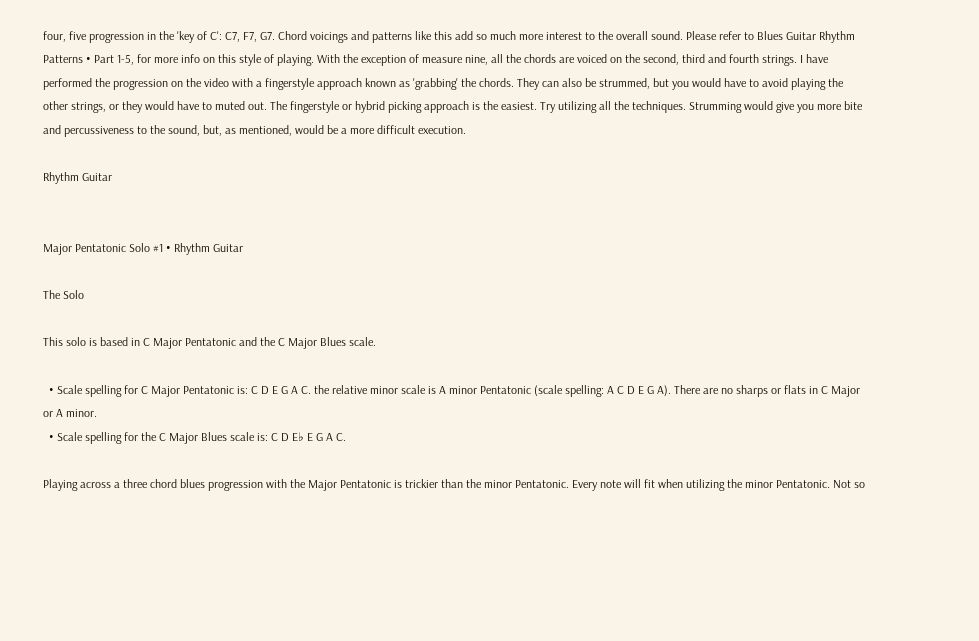four, five progression in the 'key of C': C7, F7, G7. Chord voicings and patterns like this add so much more interest to the overall sound. Please refer to Blues Guitar Rhythm Patterns • Part 1-5, for more info on this style of playing. With the exception of measure nine, all the chords are voiced on the second, third and fourth strings. I have performed the progression on the video with a fingerstyle approach known as 'grabbing' the chords. They can also be strummed, but you would have to avoid playing the other strings, or they would have to muted out. The fingerstyle or hybrid picking approach is the easiest. Try utilizing all the techniques. Strumming would give you more bite and percussiveness to the sound, but, as mentioned, would be a more difficult execution.

Rhythm Guitar


Major Pentatonic Solo #1 • Rhythm Guitar

The Solo

This solo is based in C Major Pentatonic and the C Major Blues scale.

  • Scale spelling for C Major Pentatonic is: C D E G A C. the relative minor scale is A minor Pentatonic (scale spelling: A C D E G A). There are no sharps or flats in C Major or A minor.
  • Scale spelling for the C Major Blues scale is: C D E♭ E G A C.

Playing across a three chord blues progression with the Major Pentatonic is trickier than the minor Pentatonic. Every note will fit when utilizing the minor Pentatonic. Not so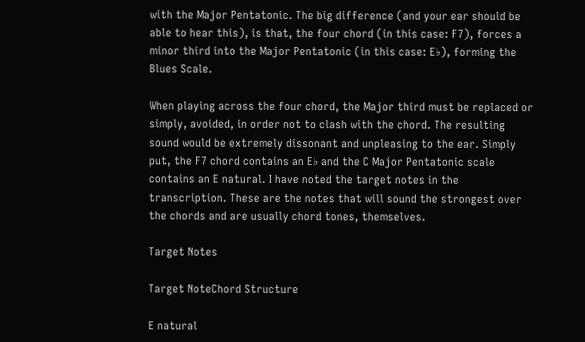with the Major Pentatonic. The big difference (and your ear should be able to hear this), is that, the four chord (in this case: F7), forces a minor third into the Major Pentatonic (in this case: E♭), forming the Blues Scale.

When playing across the four chord, the Major third must be replaced or simply, avoided, in order not to clash with the chord. The resulting sound would be extremely dissonant and unpleasing to the ear. Simply put, the F7 chord contains an E♭ and the C Major Pentatonic scale contains an E natural. I have noted the target notes in the transcription. These are the notes that will sound the strongest over the chords and are usually chord tones, themselves.

Target Notes

Target NoteChord Structure

E natural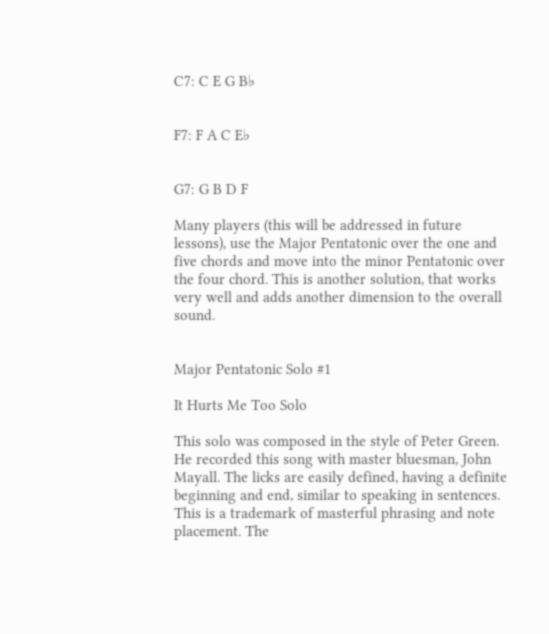C7: C E G B♭


F7: F A C E♭


G7: G B D F

Many players (this will be addressed in future lessons), use the Major Pentatonic over the one and five chords and move into the minor Pentatonic over the four chord. This is another solution, that works very well and adds another dimension to the overall sound.


Major Pentatonic Solo #1

It Hurts Me Too Solo

This solo was composed in the style of Peter Green. He recorded this song with master bluesman, John Mayall. The licks are easily defined, having a definite beginning and end, similar to speaking in sentences. This is a trademark of masterful phrasing and note placement. The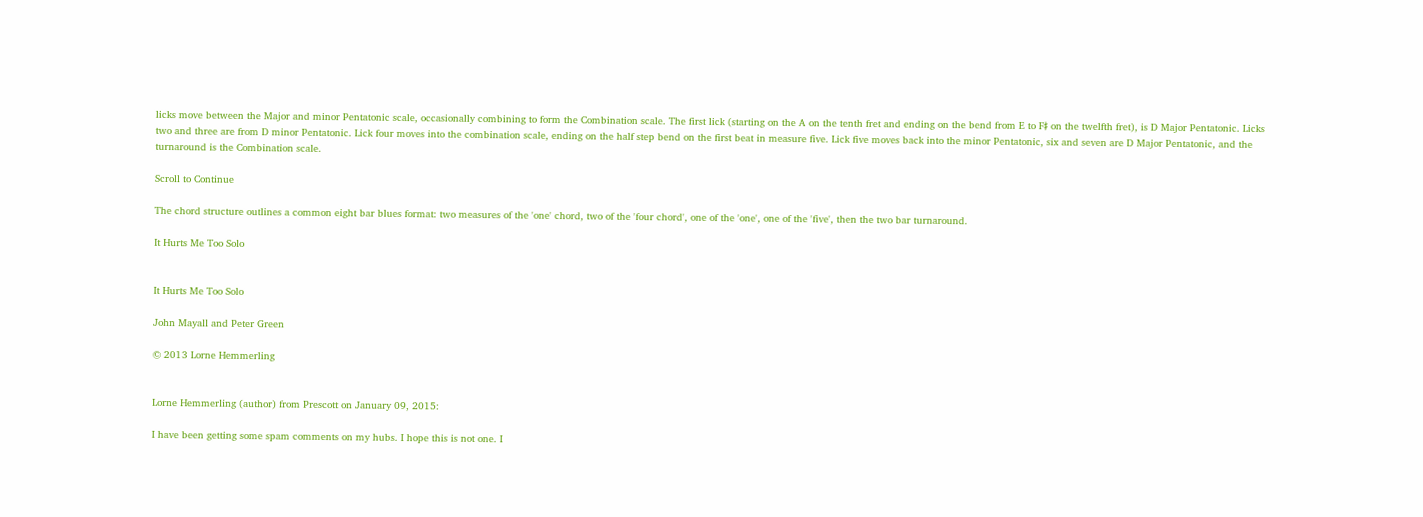licks move between the Major and minor Pentatonic scale, occasionally combining to form the Combination scale. The first lick (starting on the A on the tenth fret and ending on the bend from E to F♯ on the twelfth fret), is D Major Pentatonic. Licks two and three are from D minor Pentatonic. Lick four moves into the combination scale, ending on the half step bend on the first beat in measure five. Lick five moves back into the minor Pentatonic, six and seven are D Major Pentatonic, and the turnaround is the Combination scale.

Scroll to Continue

The chord structure outlines a common eight bar blues format: two measures of the 'one' chord, two of the 'four chord', one of the 'one', one of the 'five', then the two bar turnaround.

It Hurts Me Too Solo


It Hurts Me Too Solo

John Mayall and Peter Green

© 2013 Lorne Hemmerling


Lorne Hemmerling (author) from Prescott on January 09, 2015:

I have been getting some spam comments on my hubs. I hope this is not one. I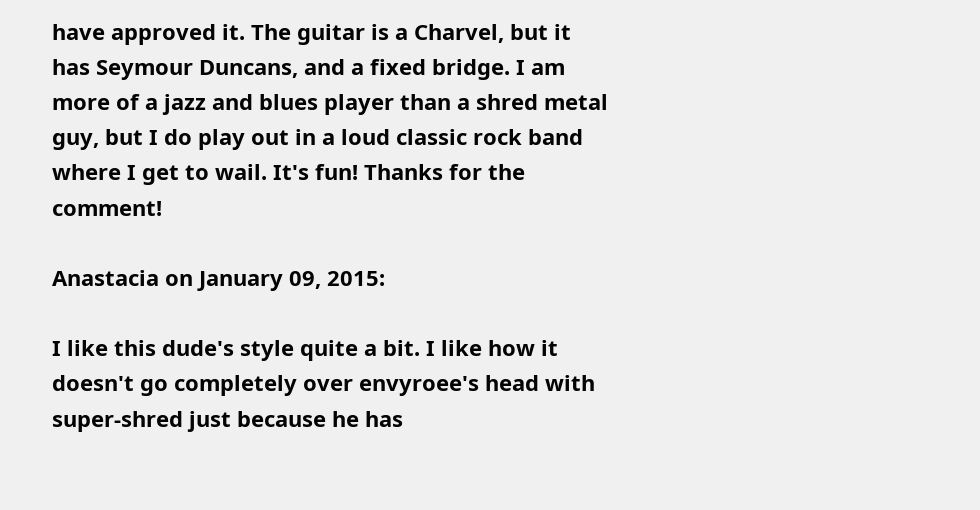have approved it. The guitar is a Charvel, but it has Seymour Duncans, and a fixed bridge. I am more of a jazz and blues player than a shred metal guy, but I do play out in a loud classic rock band where I get to wail. It's fun! Thanks for the comment!

Anastacia on January 09, 2015:

I like this dude's style quite a bit. I like how it doesn't go completely over envyroee's head with super-shred just because he has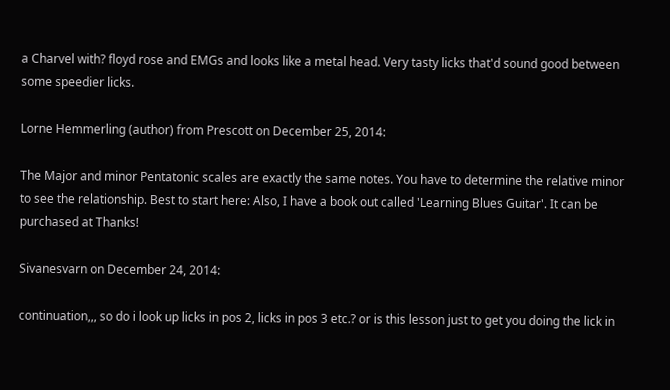a Charvel with? floyd rose and EMGs and looks like a metal head. Very tasty licks that'd sound good between some speedier licks.

Lorne Hemmerling (author) from Prescott on December 25, 2014:

The Major and minor Pentatonic scales are exactly the same notes. You have to determine the relative minor to see the relationship. Best to start here: Also, I have a book out called 'Learning Blues Guitar'. It can be purchased at Thanks!

Sivanesvarn on December 24, 2014:

continuation,,, so do i look up licks in pos 2, licks in pos 3 etc.? or is this lesson just to get you doing the lick in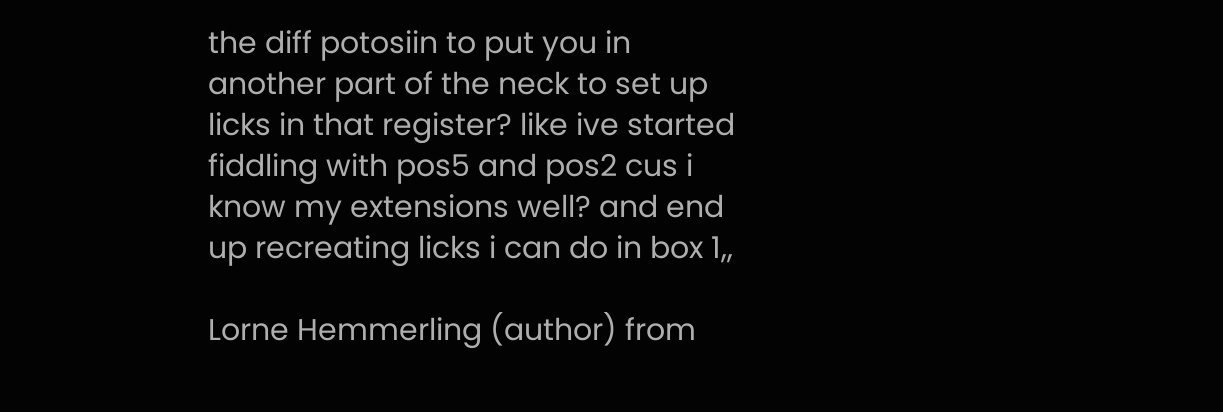the diff potosiin to put you in another part of the neck to set up licks in that register? like ive started fiddling with pos5 and pos2 cus i know my extensions well? and end up recreating licks i can do in box 1,,

Lorne Hemmerling (author) from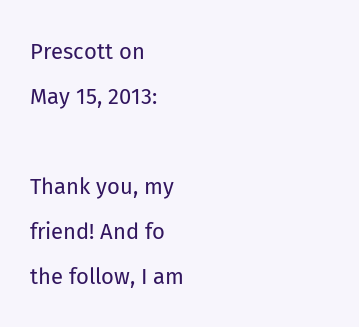Prescott on May 15, 2013:

Thank you, my friend! And fo the follow, I am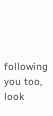following you too, look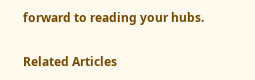forward to reading your hubs.

Related Articles